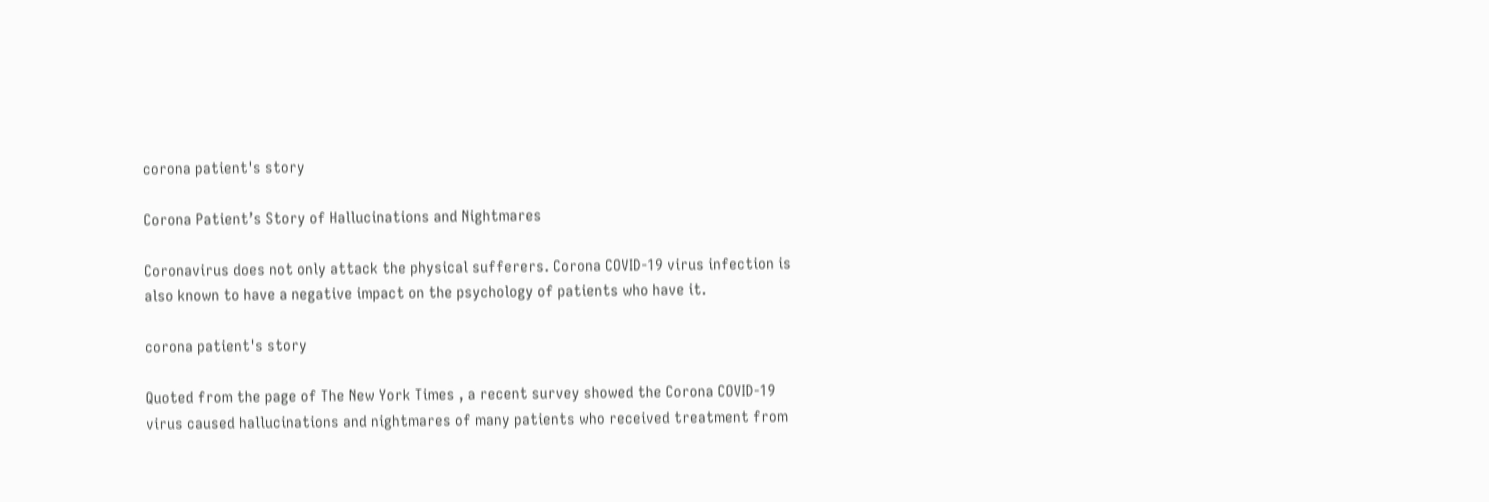corona patient's story

Corona Patient’s Story of Hallucinations and Nightmares

Coronavirus does not only attack the physical sufferers. Corona COVID-19 virus infection is also known to have a negative impact on the psychology of patients who have it.

corona patient's story

Quoted from the page of The New York Times , a recent survey showed the Corona COVID-19 virus caused hallucinations and nightmares of many patients who received treatment from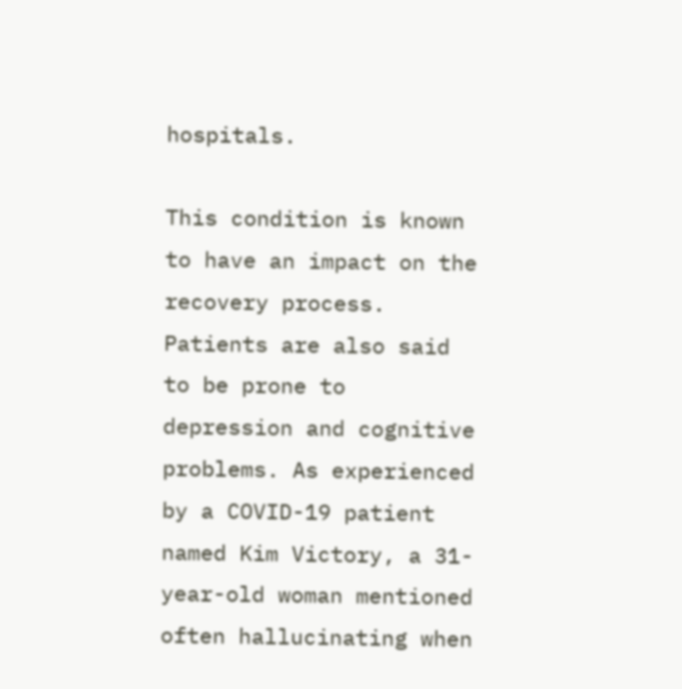hospitals.

This condition is known to have an impact on the recovery process. Patients are also said to be prone to depression and cognitive problems. As experienced by a COVID-19 patient named Kim Victory, a 31-year-old woman mentioned often hallucinating when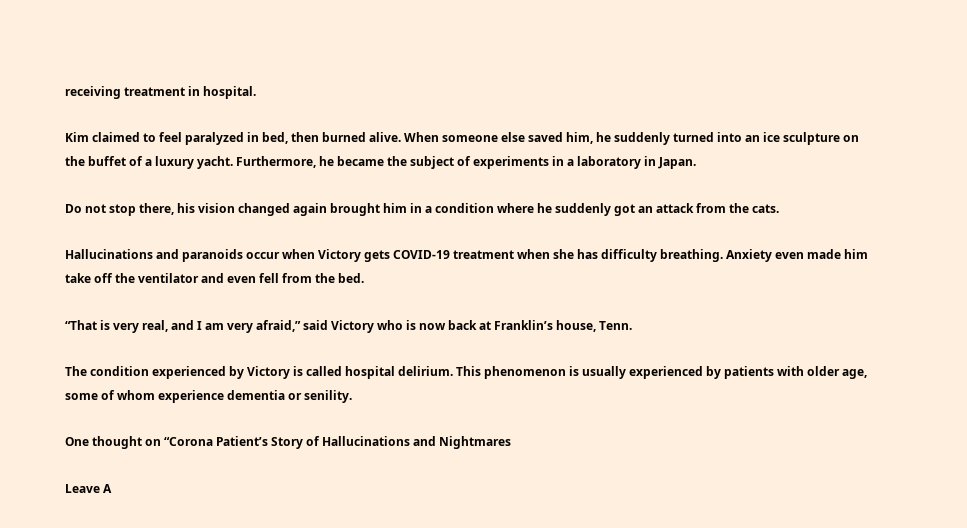receiving treatment in hospital.

Kim claimed to feel paralyzed in bed, then burned alive. When someone else saved him, he suddenly turned into an ice sculpture on the buffet of a luxury yacht. Furthermore, he became the subject of experiments in a laboratory in Japan.

Do not stop there, his vision changed again brought him in a condition where he suddenly got an attack from the cats.

Hallucinations and paranoids occur when Victory gets COVID-19 treatment when she has difficulty breathing. Anxiety even made him take off the ventilator and even fell from the bed.

“That is very real, and I am very afraid,” said Victory who is now back at Franklin’s house, Tenn.

The condition experienced by Victory is called hospital delirium. This phenomenon is usually experienced by patients with older age, some of whom experience dementia or senility.

One thought on “Corona Patient’s Story of Hallucinations and Nightmares

Leave A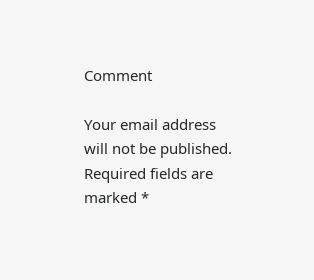Comment

Your email address will not be published. Required fields are marked *